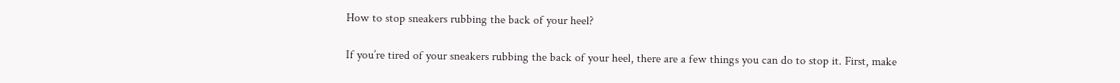How to stop sneakers rubbing the back of your heel?

If you’re tired of your sneakers rubbing the back of your heel, there are a few things you can do to stop it. First, make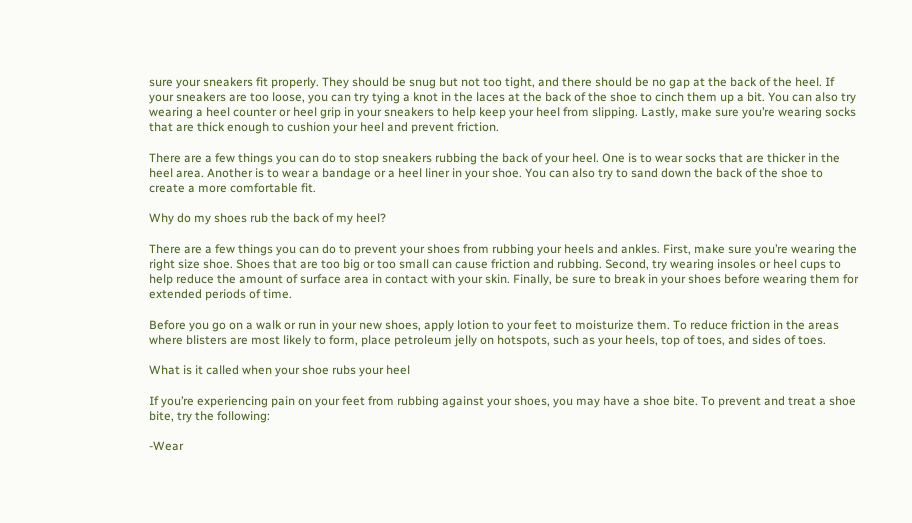sure your sneakers fit properly. They should be snug but not too tight, and there should be no gap at the back of the heel. If your sneakers are too loose, you can try tying a knot in the laces at the back of the shoe to cinch them up a bit. You can also try wearing a heel counter or heel grip in your sneakers to help keep your heel from slipping. Lastly, make sure you’re wearing socks that are thick enough to cushion your heel and prevent friction.

There are a few things you can do to stop sneakers rubbing the back of your heel. One is to wear socks that are thicker in the heel area. Another is to wear a bandage or a heel liner in your shoe. You can also try to sand down the back of the shoe to create a more comfortable fit.

Why do my shoes rub the back of my heel?

There are a few things you can do to prevent your shoes from rubbing your heels and ankles. First, make sure you’re wearing the right size shoe. Shoes that are too big or too small can cause friction and rubbing. Second, try wearing insoles or heel cups to help reduce the amount of surface area in contact with your skin. Finally, be sure to break in your shoes before wearing them for extended periods of time.

Before you go on a walk or run in your new shoes, apply lotion to your feet to moisturize them. To reduce friction in the areas where blisters are most likely to form, place petroleum jelly on hotspots, such as your heels, top of toes, and sides of toes.

What is it called when your shoe rubs your heel

If you’re experiencing pain on your feet from rubbing against your shoes, you may have a shoe bite. To prevent and treat a shoe bite, try the following:

-Wear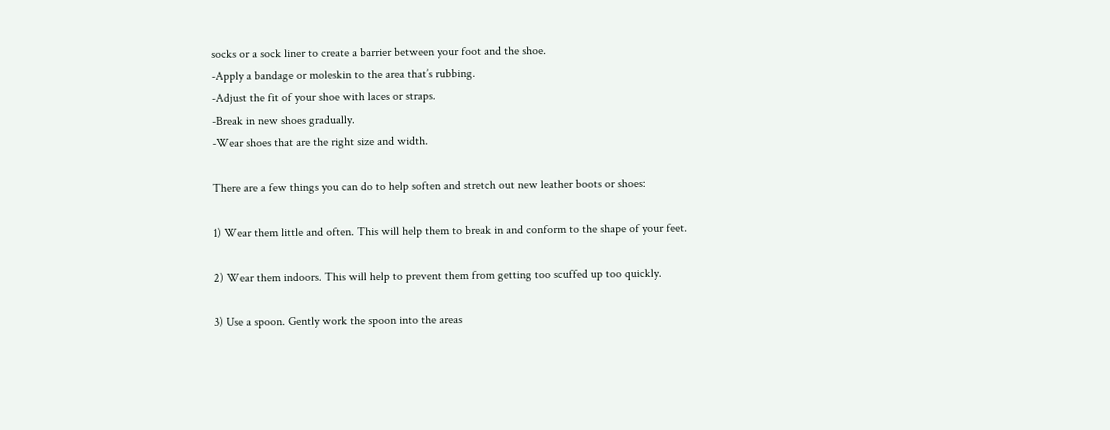socks or a sock liner to create a barrier between your foot and the shoe.
-Apply a bandage or moleskin to the area that’s rubbing.
-Adjust the fit of your shoe with laces or straps.
-Break in new shoes gradually.
-Wear shoes that are the right size and width.

There are a few things you can do to help soften and stretch out new leather boots or shoes:

1) Wear them little and often. This will help them to break in and conform to the shape of your feet.

2) Wear them indoors. This will help to prevent them from getting too scuffed up too quickly.

3) Use a spoon. Gently work the spoon into the areas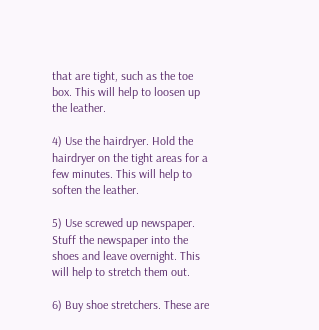that are tight, such as the toe box. This will help to loosen up the leather.

4) Use the hairdryer. Hold the hairdryer on the tight areas for a few minutes. This will help to soften the leather.

5) Use screwed up newspaper. Stuff the newspaper into the shoes and leave overnight. This will help to stretch them out.

6) Buy shoe stretchers. These are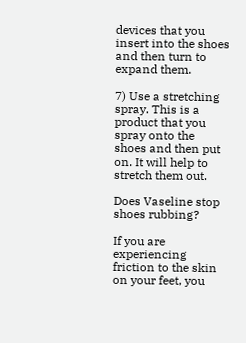devices that you insert into the shoes and then turn to expand them.

7) Use a stretching spray. This is a product that you spray onto the shoes and then put on. It will help to stretch them out.

Does Vaseline stop shoes rubbing?

If you are experiencing friction to the skin on your feet, you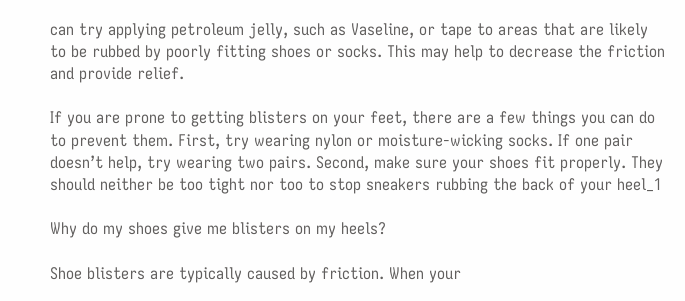can try applying petroleum jelly, such as Vaseline, or tape to areas that are likely to be rubbed by poorly fitting shoes or socks. This may help to decrease the friction and provide relief.

If you are prone to getting blisters on your feet, there are a few things you can do to prevent them. First, try wearing nylon or moisture-wicking socks. If one pair doesn’t help, try wearing two pairs. Second, make sure your shoes fit properly. They should neither be too tight nor too to stop sneakers rubbing the back of your heel_1

Why do my shoes give me blisters on my heels?

Shoe blisters are typically caused by friction. When your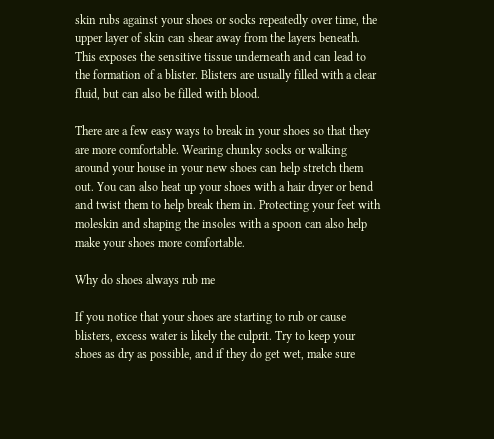skin rubs against your shoes or socks repeatedly over time, the upper layer of skin can shear away from the layers beneath. This exposes the sensitive tissue underneath and can lead to the formation of a blister. Blisters are usually filled with a clear fluid, but can also be filled with blood.

There are a few easy ways to break in your shoes so that they are more comfortable. Wearing chunky socks or walking around your house in your new shoes can help stretch them out. You can also heat up your shoes with a hair dryer or bend and twist them to help break them in. Protecting your feet with moleskin and shaping the insoles with a spoon can also help make your shoes more comfortable.

Why do shoes always rub me

If you notice that your shoes are starting to rub or cause blisters, excess water is likely the culprit. Try to keep your shoes as dry as possible, and if they do get wet, make sure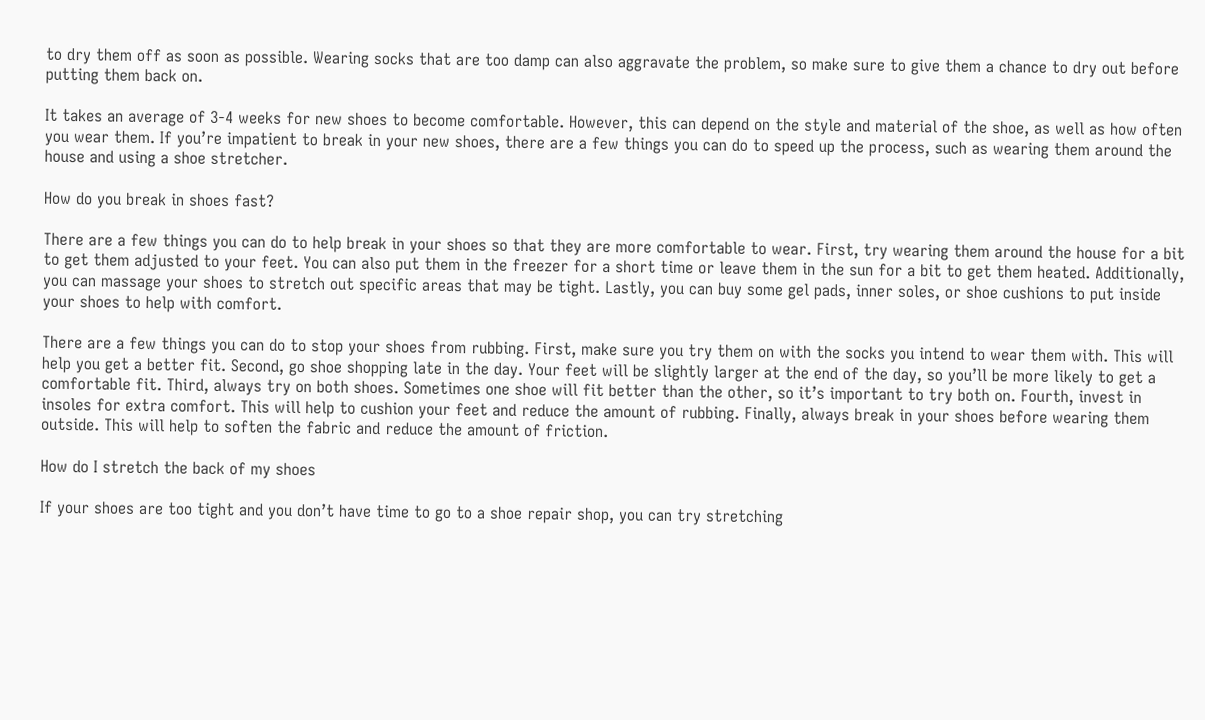to dry them off as soon as possible. Wearing socks that are too damp can also aggravate the problem, so make sure to give them a chance to dry out before putting them back on.

It takes an average of 3-4 weeks for new shoes to become comfortable. However, this can depend on the style and material of the shoe, as well as how often you wear them. If you’re impatient to break in your new shoes, there are a few things you can do to speed up the process, such as wearing them around the house and using a shoe stretcher.

How do you break in shoes fast?

There are a few things you can do to help break in your shoes so that they are more comfortable to wear. First, try wearing them around the house for a bit to get them adjusted to your feet. You can also put them in the freezer for a short time or leave them in the sun for a bit to get them heated. Additionally, you can massage your shoes to stretch out specific areas that may be tight. Lastly, you can buy some gel pads, inner soles, or shoe cushions to put inside your shoes to help with comfort.

There are a few things you can do to stop your shoes from rubbing. First, make sure you try them on with the socks you intend to wear them with. This will help you get a better fit. Second, go shoe shopping late in the day. Your feet will be slightly larger at the end of the day, so you’ll be more likely to get a comfortable fit. Third, always try on both shoes. Sometimes one shoe will fit better than the other, so it’s important to try both on. Fourth, invest in insoles for extra comfort. This will help to cushion your feet and reduce the amount of rubbing. Finally, always break in your shoes before wearing them outside. This will help to soften the fabric and reduce the amount of friction.

How do I stretch the back of my shoes

If your shoes are too tight and you don’t have time to go to a shoe repair shop, you can try stretching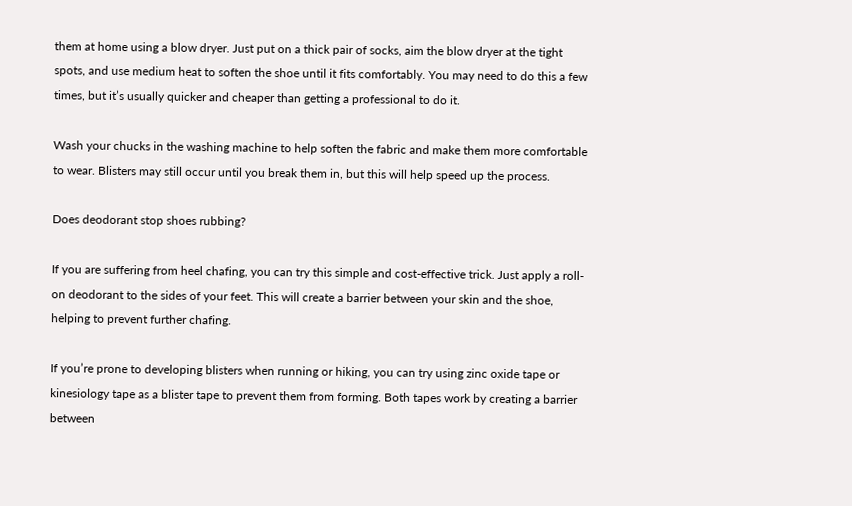them at home using a blow dryer. Just put on a thick pair of socks, aim the blow dryer at the tight spots, and use medium heat to soften the shoe until it fits comfortably. You may need to do this a few times, but it’s usually quicker and cheaper than getting a professional to do it.

Wash your chucks in the washing machine to help soften the fabric and make them more comfortable to wear. Blisters may still occur until you break them in, but this will help speed up the process.

Does deodorant stop shoes rubbing?

If you are suffering from heel chafing, you can try this simple and cost-effective trick. Just apply a roll-on deodorant to the sides of your feet. This will create a barrier between your skin and the shoe, helping to prevent further chafing.

If you’re prone to developing blisters when running or hiking, you can try using zinc oxide tape or kinesiology tape as a blister tape to prevent them from forming. Both tapes work by creating a barrier between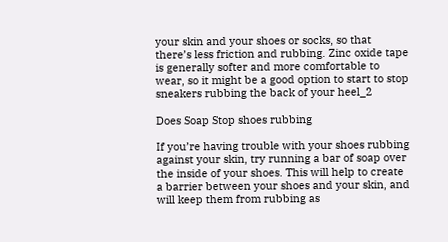your skin and your shoes or socks, so that there’s less friction and rubbing. Zinc oxide tape is generally softer and more comfortable to wear, so it might be a good option to start to stop sneakers rubbing the back of your heel_2

Does Soap Stop shoes rubbing

If you’re having trouble with your shoes rubbing against your skin, try running a bar of soap over the inside of your shoes. This will help to create a barrier between your shoes and your skin, and will keep them from rubbing as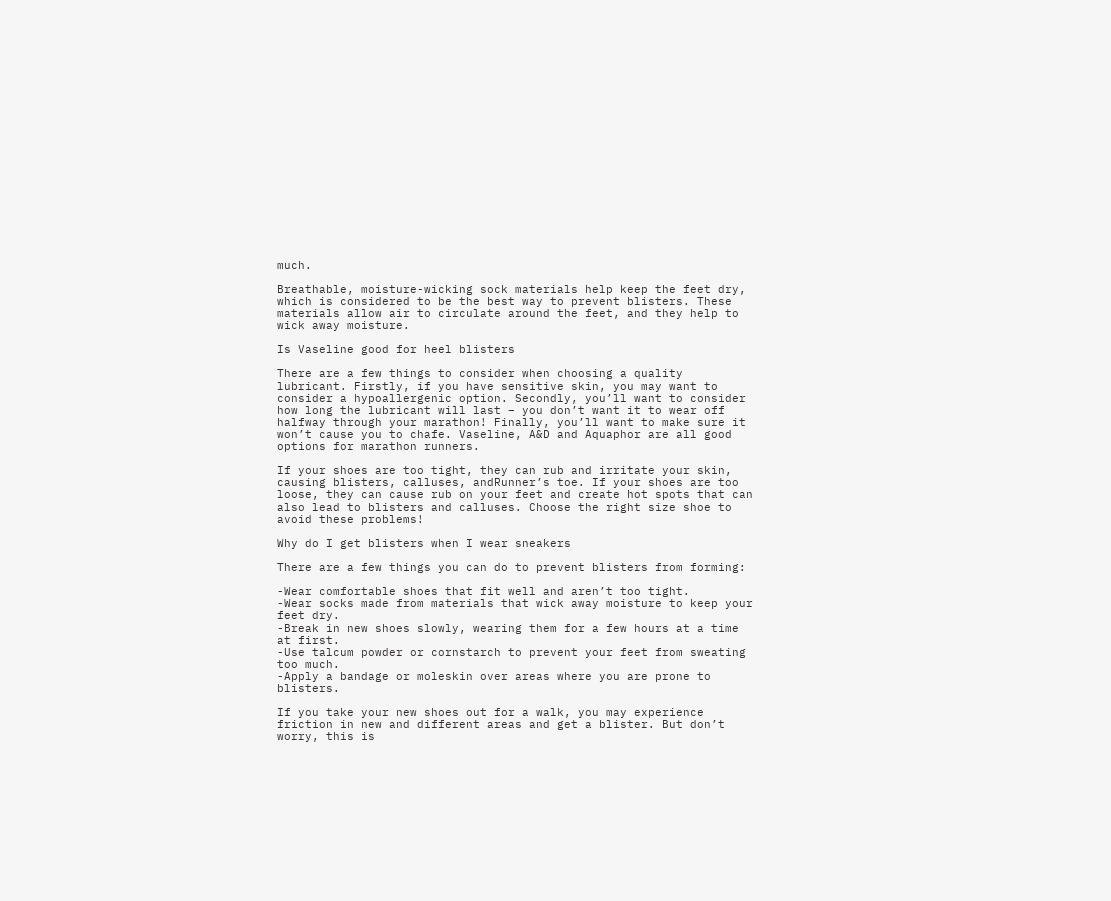much.

Breathable, moisture-wicking sock materials help keep the feet dry, which is considered to be the best way to prevent blisters. These materials allow air to circulate around the feet, and they help to wick away moisture.

Is Vaseline good for heel blisters

There are a few things to consider when choosing a quality lubricant. Firstly, if you have sensitive skin, you may want to consider a hypoallergenic option. Secondly, you’ll want to consider how long the lubricant will last – you don’t want it to wear off halfway through your marathon! Finally, you’ll want to make sure it won’t cause you to chafe. Vaseline, A&D and Aquaphor are all good options for marathon runners.

If your shoes are too tight, they can rub and irritate your skin, causing blisters, calluses, andRunner’s toe. If your shoes are too loose, they can cause rub on your feet and create hot spots that can also lead to blisters and calluses. Choose the right size shoe to avoid these problems!

Why do I get blisters when I wear sneakers

There are a few things you can do to prevent blisters from forming:

-Wear comfortable shoes that fit well and aren’t too tight.
-Wear socks made from materials that wick away moisture to keep your feet dry.
-Break in new shoes slowly, wearing them for a few hours at a time at first.
-Use talcum powder or cornstarch to prevent your feet from sweating too much.
-Apply a bandage or moleskin over areas where you are prone to blisters.

If you take your new shoes out for a walk, you may experience friction in new and different areas and get a blister. But don’t worry, this is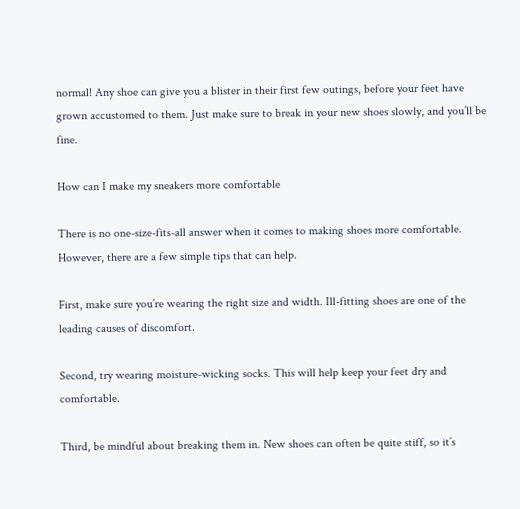normal! Any shoe can give you a blister in their first few outings, before your feet have grown accustomed to them. Just make sure to break in your new shoes slowly, and you’ll be fine.

How can I make my sneakers more comfortable

There is no one-size-fits-all answer when it comes to making shoes more comfortable. However, there are a few simple tips that can help.

First, make sure you’re wearing the right size and width. Ill-fitting shoes are one of the leading causes of discomfort.

Second, try wearing moisture-wicking socks. This will help keep your feet dry and comfortable.

Third, be mindful about breaking them in. New shoes can often be quite stiff, so it’s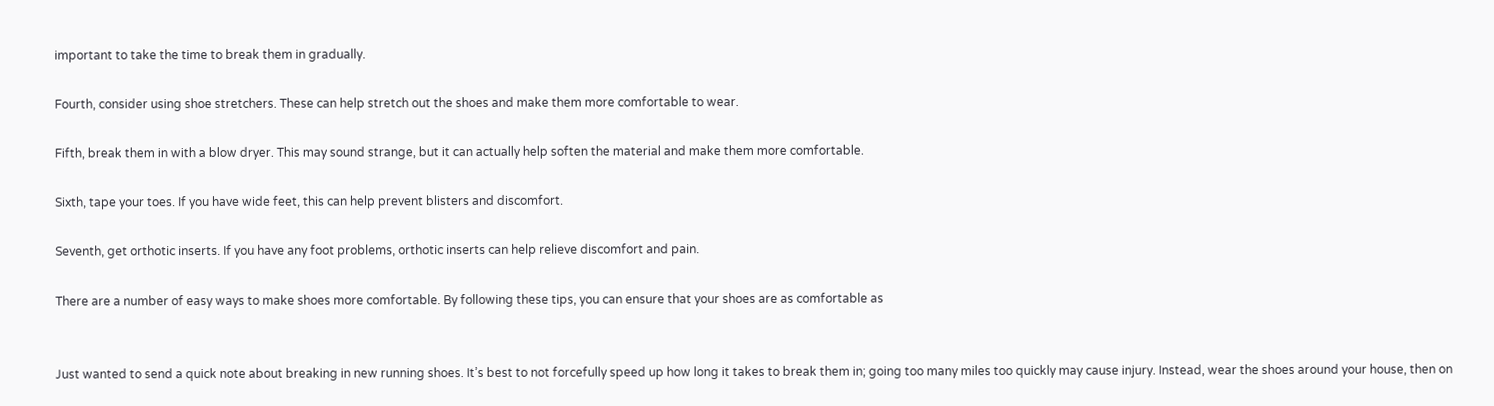important to take the time to break them in gradually.

Fourth, consider using shoe stretchers. These can help stretch out the shoes and make them more comfortable to wear.

Fifth, break them in with a blow dryer. This may sound strange, but it can actually help soften the material and make them more comfortable.

Sixth, tape your toes. If you have wide feet, this can help prevent blisters and discomfort.

Seventh, get orthotic inserts. If you have any foot problems, orthotic inserts can help relieve discomfort and pain.

There are a number of easy ways to make shoes more comfortable. By following these tips, you can ensure that your shoes are as comfortable as


Just wanted to send a quick note about breaking in new running shoes. It’s best to not forcefully speed up how long it takes to break them in; going too many miles too quickly may cause injury. Instead, wear the shoes around your house, then on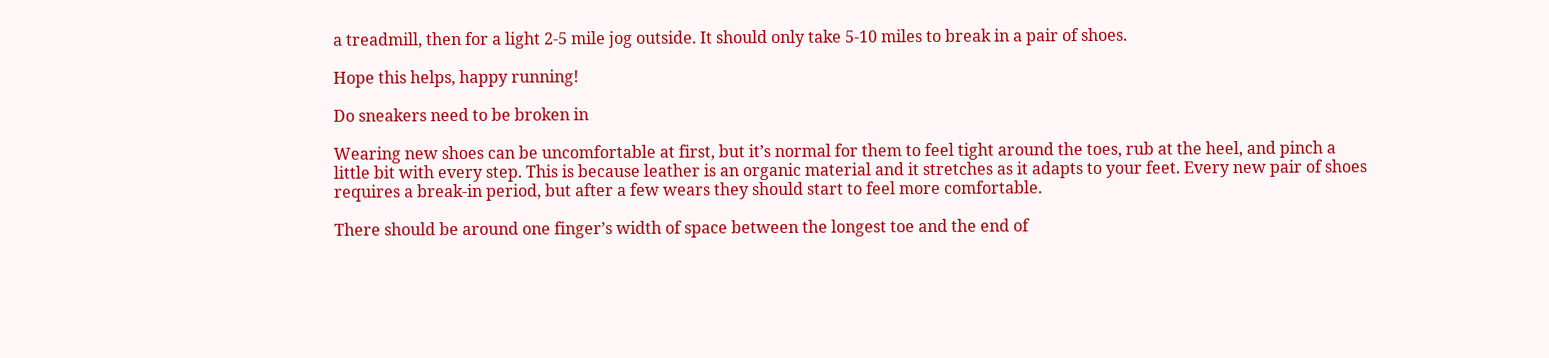a treadmill, then for a light 2-5 mile jog outside. It should only take 5-10 miles to break in a pair of shoes.

Hope this helps, happy running!

Do sneakers need to be broken in

Wearing new shoes can be uncomfortable at first, but it’s normal for them to feel tight around the toes, rub at the heel, and pinch a little bit with every step. This is because leather is an organic material and it stretches as it adapts to your feet. Every new pair of shoes requires a break-in period, but after a few wears they should start to feel more comfortable.

There should be around one finger’s width of space between the longest toe and the end of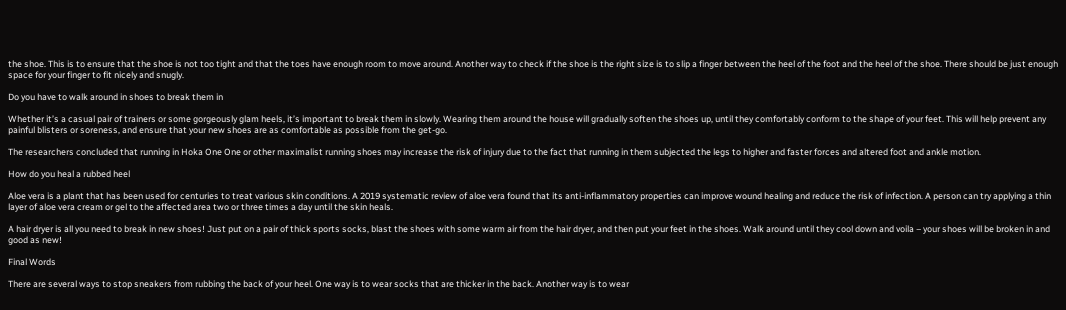the shoe. This is to ensure that the shoe is not too tight and that the toes have enough room to move around. Another way to check if the shoe is the right size is to slip a finger between the heel of the foot and the heel of the shoe. There should be just enough space for your finger to fit nicely and snugly.

Do you have to walk around in shoes to break them in

Whether it’s a casual pair of trainers or some gorgeously glam heels, it’s important to break them in slowly. Wearing them around the house will gradually soften the shoes up, until they comfortably conform to the shape of your feet. This will help prevent any painful blisters or soreness, and ensure that your new shoes are as comfortable as possible from the get-go.

The researchers concluded that running in Hoka One One or other maximalist running shoes may increase the risk of injury due to the fact that running in them subjected the legs to higher and faster forces and altered foot and ankle motion.

How do you heal a rubbed heel

Aloe vera is a plant that has been used for centuries to treat various skin conditions. A 2019 systematic review of aloe vera found that its anti-inflammatory properties can improve wound healing and reduce the risk of infection. A person can try applying a thin layer of aloe vera cream or gel to the affected area two or three times a day until the skin heals.

A hair dryer is all you need to break in new shoes! Just put on a pair of thick sports socks, blast the shoes with some warm air from the hair dryer, and then put your feet in the shoes. Walk around until they cool down and voila – your shoes will be broken in and good as new!

Final Words

There are several ways to stop sneakers from rubbing the back of your heel. One way is to wear socks that are thicker in the back. Another way is to wear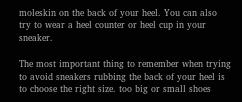moleskin on the back of your heel. You can also try to wear a heel counter or heel cup in your sneaker.

The most important thing to remember when trying to avoid sneakers rubbing the back of your heel is to choose the right size. too big or small shoes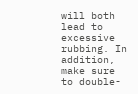will both lead to excessive rubbing. In addition, make sure to double-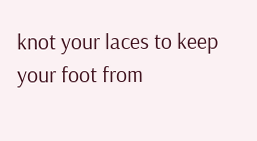knot your laces to keep your foot from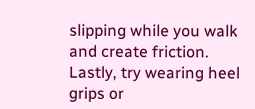slipping while you walk and create friction. Lastly, try wearing heel grips or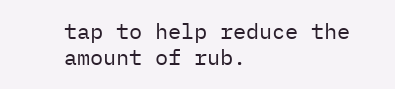tap to help reduce the amount of rub.